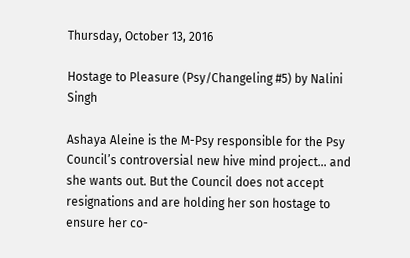Thursday, October 13, 2016

Hostage to Pleasure (Psy/Changeling #5) by Nalini Singh

Ashaya Aleine is the M-Psy responsible for the Psy Council’s controversial new hive mind project… and she wants out. But the Council does not accept resignations and are holding her son hostage to ensure her co-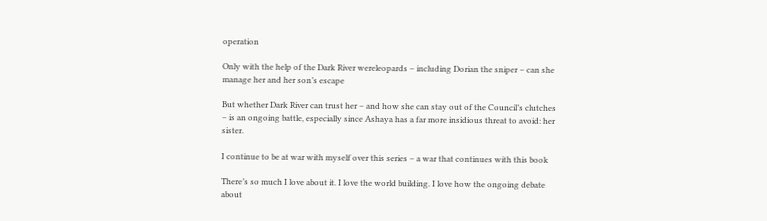operation

Only with the help of the Dark River wereleopards – including Dorian the sniper – can she manage her and her son’s escape

But whether Dark River can trust her – and how she can stay out of the Council’s clutches – is an ongoing battle, especially since Ashaya has a far more insidious threat to avoid: her sister.

I continue to be at war with myself over this series – a war that continues with this book

There’s so much I love about it. I love the world building. I love how the ongoing debate about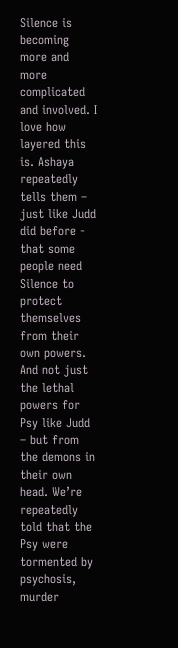Silence is becoming more and more complicated and involved. I love how layered this is. Ashaya repeatedly tells them – just like Judd did before - that some people need Silence to protect themselves from their own powers. And not just the lethal powers for Psy like Judd – but from the demons in their own head. We’re repeatedly told that the Psy were tormented by psychosis, murder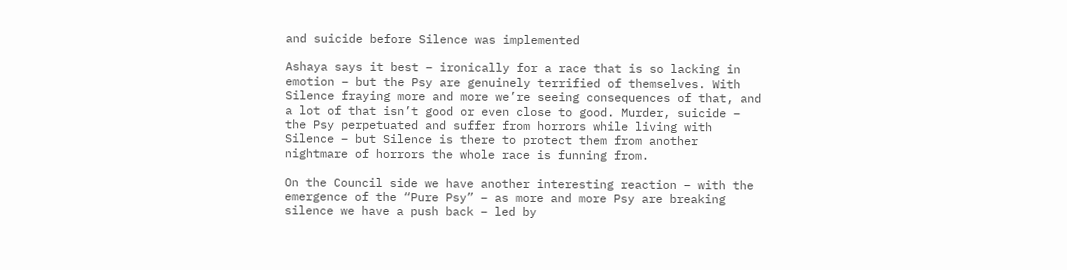and suicide before Silence was implemented

Ashaya says it best – ironically for a race that is so lacking in emotion – but the Psy are genuinely terrified of themselves. With Silence fraying more and more we’re seeing consequences of that, and a lot of that isn’t good or even close to good. Murder, suicide – the Psy perpetuated and suffer from horrors while living with Silence – but Silence is there to protect them from another nightmare of horrors the whole race is funning from.

On the Council side we have another interesting reaction – with the emergence of the “Pure Psy” – as more and more Psy are breaking silence we have a push back – led by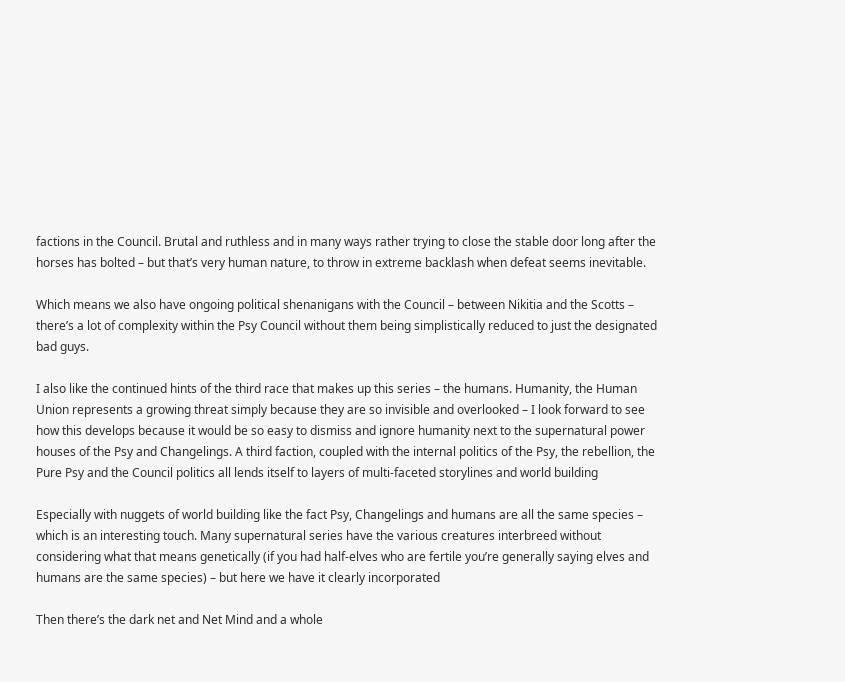factions in the Council. Brutal and ruthless and in many ways rather trying to close the stable door long after the horses has bolted – but that’s very human nature, to throw in extreme backlash when defeat seems inevitable.

Which means we also have ongoing political shenanigans with the Council – between Nikitia and the Scotts – there’s a lot of complexity within the Psy Council without them being simplistically reduced to just the designated bad guys.

I also like the continued hints of the third race that makes up this series – the humans. Humanity, the Human Union represents a growing threat simply because they are so invisible and overlooked – I look forward to see how this develops because it would be so easy to dismiss and ignore humanity next to the supernatural power houses of the Psy and Changelings. A third faction, coupled with the internal politics of the Psy, the rebellion, the Pure Psy and the Council politics all lends itself to layers of multi-faceted storylines and world building

Especially with nuggets of world building like the fact Psy, Changelings and humans are all the same species – which is an interesting touch. Many supernatural series have the various creatures interbreed without considering what that means genetically (if you had half-elves who are fertile you’re generally saying elves and humans are the same species) – but here we have it clearly incorporated

Then there’s the dark net and Net Mind and a whole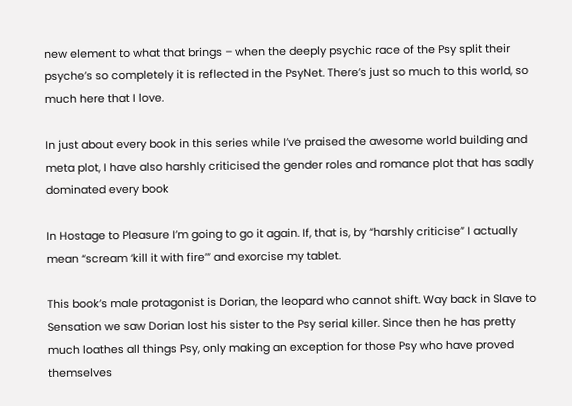new element to what that brings – when the deeply psychic race of the Psy split their psyche’s so completely it is reflected in the PsyNet. There’s just so much to this world, so much here that I love.

In just about every book in this series while I’ve praised the awesome world building and meta plot, I have also harshly criticised the gender roles and romance plot that has sadly dominated every book

In Hostage to Pleasure I’m going to go it again. If, that is, by “harshly criticise” I actually mean “scream ‘kill it with fire’” and exorcise my tablet.

This book’s male protagonist is Dorian, the leopard who cannot shift. Way back in Slave to Sensation we saw Dorian lost his sister to the Psy serial killer. Since then he has pretty much loathes all things Psy, only making an exception for those Psy who have proved themselves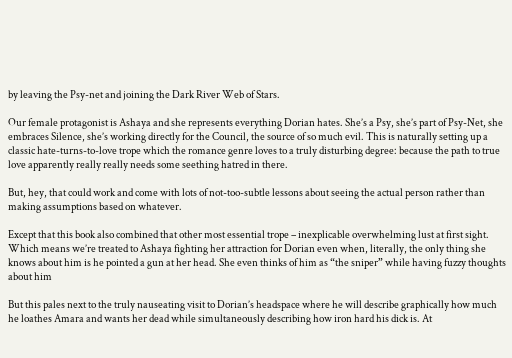by leaving the Psy-net and joining the Dark River Web of Stars.

Our female protagonist is Ashaya and she represents everything Dorian hates. She’s a Psy, she’s part of Psy-Net, she embraces Silence, she’s working directly for the Council, the source of so much evil. This is naturally setting up a classic hate-turns-to-love trope which the romance genre loves to a truly disturbing degree: because the path to true love apparently really really needs some seething hatred in there.

But, hey, that could work and come with lots of not-too-subtle lessons about seeing the actual person rather than making assumptions based on whatever.

Except that this book also combined that other most essential trope – inexplicable overwhelming lust at first sight. Which means we’re treated to Ashaya fighting her attraction for Dorian even when, literally, the only thing she knows about him is he pointed a gun at her head. She even thinks of him as “the sniper” while having fuzzy thoughts about him

But this pales next to the truly nauseating visit to Dorian’s headspace where he will describe graphically how much he loathes Amara and wants her dead while simultaneously describing how iron hard his dick is. At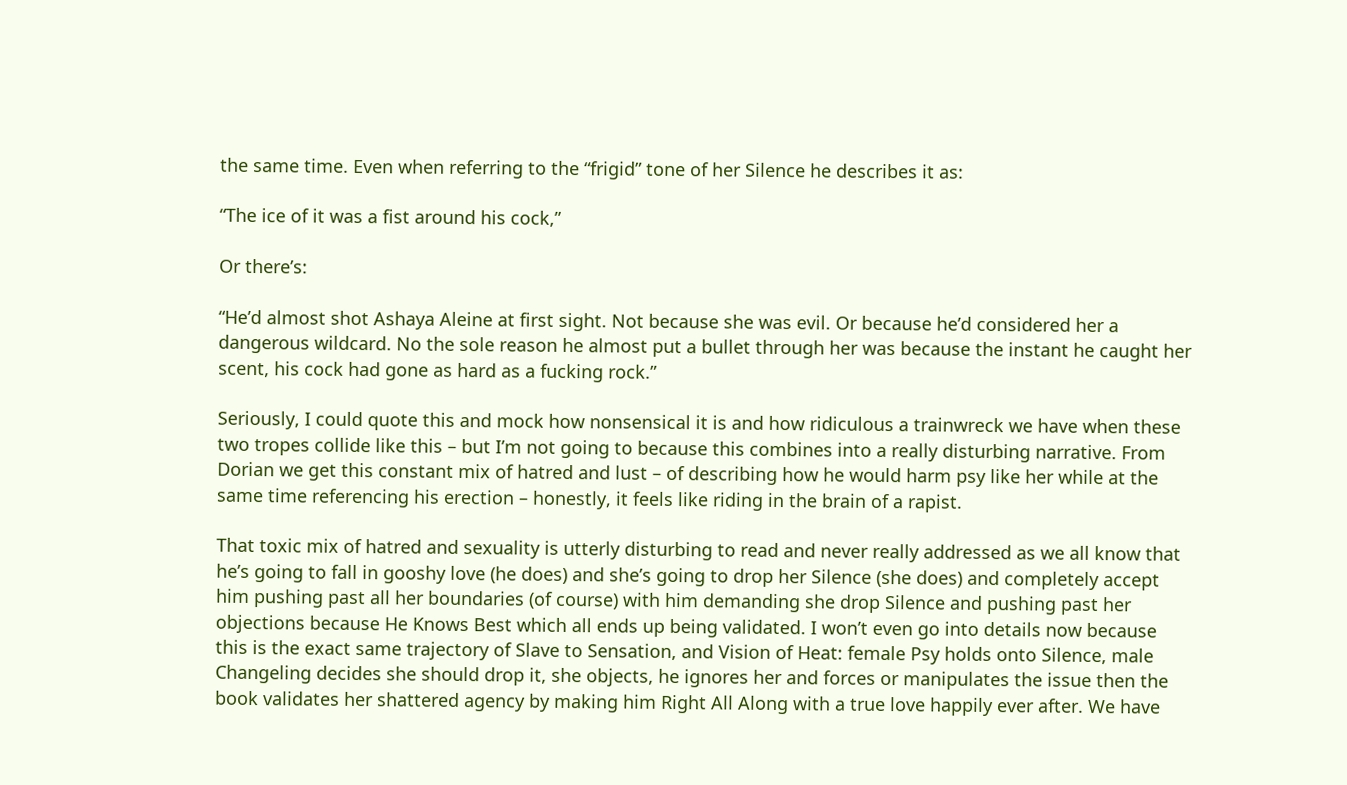the same time. Even when referring to the “frigid” tone of her Silence he describes it as:

“The ice of it was a fist around his cock,”

Or there’s:

“He’d almost shot Ashaya Aleine at first sight. Not because she was evil. Or because he’d considered her a dangerous wildcard. No the sole reason he almost put a bullet through her was because the instant he caught her scent, his cock had gone as hard as a fucking rock.”

Seriously, I could quote this and mock how nonsensical it is and how ridiculous a trainwreck we have when these two tropes collide like this – but I’m not going to because this combines into a really disturbing narrative. From Dorian we get this constant mix of hatred and lust – of describing how he would harm psy like her while at the same time referencing his erection – honestly, it feels like riding in the brain of a rapist.

That toxic mix of hatred and sexuality is utterly disturbing to read and never really addressed as we all know that he’s going to fall in gooshy love (he does) and she’s going to drop her Silence (she does) and completely accept him pushing past all her boundaries (of course) with him demanding she drop Silence and pushing past her objections because He Knows Best which all ends up being validated. I won’t even go into details now because this is the exact same trajectory of Slave to Sensation, and Vision of Heat: female Psy holds onto Silence, male Changeling decides she should drop it, she objects, he ignores her and forces or manipulates the issue then the book validates her shattered agency by making him Right All Along with a true love happily ever after. We have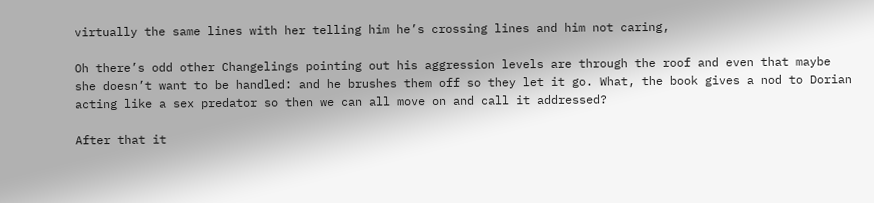virtually the same lines with her telling him he’s crossing lines and him not caring,

Oh there’s odd other Changelings pointing out his aggression levels are through the roof and even that maybe she doesn’t want to be handled: and he brushes them off so they let it go. What, the book gives a nod to Dorian acting like a sex predator so then we can all move on and call it addressed?

After that it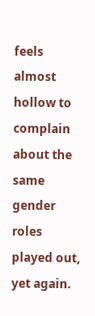feels almost hollow to complain about the same gender roles played out, yet again.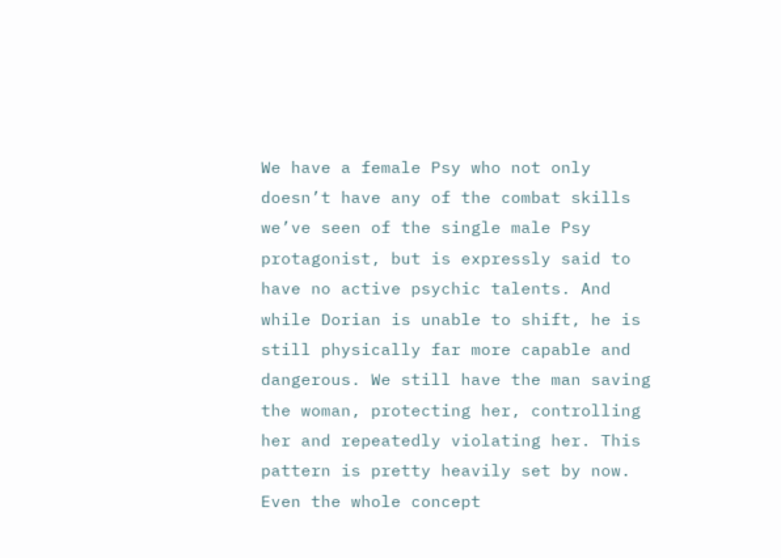We have a female Psy who not only doesn’t have any of the combat skills we’ve seen of the single male Psy protagonist, but is expressly said to have no active psychic talents. And while Dorian is unable to shift, he is still physically far more capable and dangerous. We still have the man saving the woman, protecting her, controlling her and repeatedly violating her. This pattern is pretty heavily set by now. Even the whole concept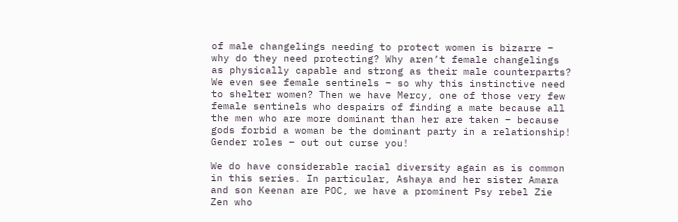of male changelings needing to protect women is bizarre – why do they need protecting? Why aren’t female changelings as physically capable and strong as their male counterparts? We even see female sentinels – so why this instinctive need to shelter women? Then we have Mercy, one of those very few female sentinels who despairs of finding a mate because all the men who are more dominant than her are taken – because gods forbid a woman be the dominant party in a relationship! Gender roles – out out curse you!

We do have considerable racial diversity again as is common in this series. In particular, Ashaya and her sister Amara and son Keenan are POC, we have a prominent Psy rebel Zie Zen who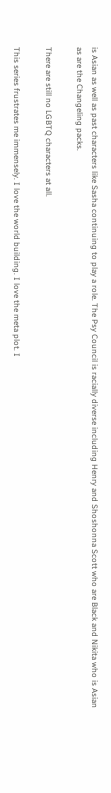is Asian as well as past characters like Sasha continuing to play a role. The Psy Council is racially diverse including Henry and Shoshonna Scott who are Black and Nikita who is Asian as are the Changeling packs.

There are still no LGBTQ characters at all.

This series frustrates me immensely. I love the world building. I love the meta plot. I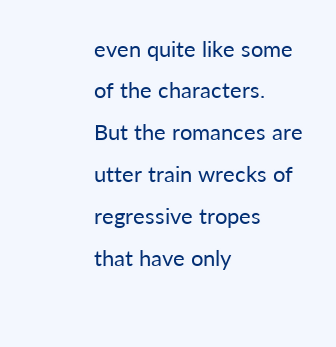even quite like some of the characters. But the romances are utter train wrecks of regressive tropes that have only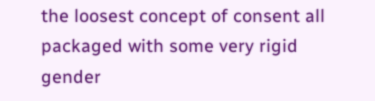the loosest concept of consent all packaged with some very rigid gender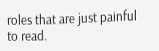roles that are just painful to read.